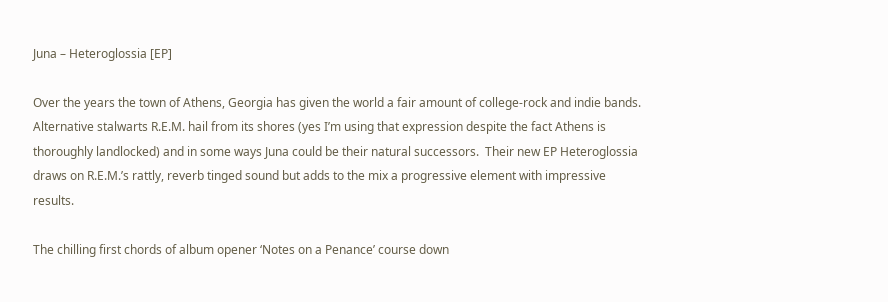Juna – Heteroglossia [EP]

Over the years the town of Athens, Georgia has given the world a fair amount of college-rock and indie bands.  Alternative stalwarts R.E.M. hail from its shores (yes I’m using that expression despite the fact Athens is thoroughly landlocked) and in some ways Juna could be their natural successors.  Their new EP Heteroglossia draws on R.E.M.’s rattly, reverb tinged sound but adds to the mix a progressive element with impressive results.

The chilling first chords of album opener ‘Notes on a Penance’ course down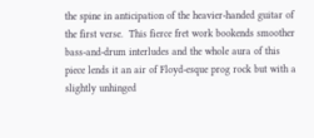the spine in anticipation of the heavier-handed guitar of the first verse.  This fierce fret work bookends smoother bass-and-drum interludes and the whole aura of this piece lends it an air of Floyd-esque prog rock but with a slightly unhinged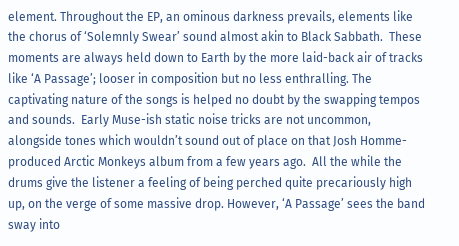element. Throughout the EP, an ominous darkness prevails, elements like the chorus of ‘Solemnly Swear’ sound almost akin to Black Sabbath.  These moments are always held down to Earth by the more laid-back air of tracks like ‘A Passage’; looser in composition but no less enthralling. The captivating nature of the songs is helped no doubt by the swapping tempos and sounds.  Early Muse-ish static noise tricks are not uncommon, alongside tones which wouldn’t sound out of place on that Josh Homme-produced Arctic Monkeys album from a few years ago.  All the while the drums give the listener a feeling of being perched quite precariously high up, on the verge of some massive drop. However, ‘A Passage’ sees the band sway into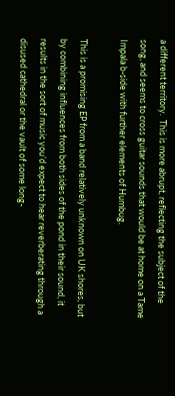a different territory.  This is more abrupt, reflecting the subject of the song, and seems to cross guitar sounds that would be at home on a Tame Impala b-side with further elements of Humbug.

This is a promising EP from a band relatively unknown on UK shores, but by combining influences from both sides of the pond in their sound, it results in the sort of music you’d expect to hear reverberating through a disused cathedral or the vault of some long-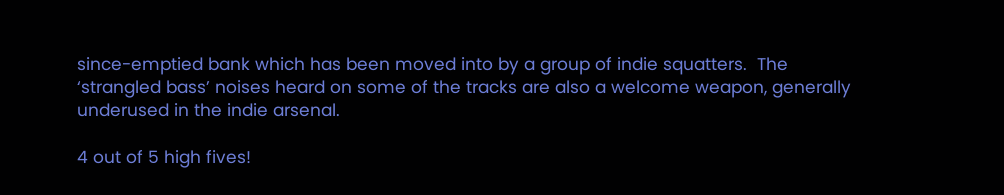since-emptied bank which has been moved into by a group of indie squatters.  The ‘strangled bass’ noises heard on some of the tracks are also a welcome weapon, generally underused in the indie arsenal.

4 out of 5 high fives!